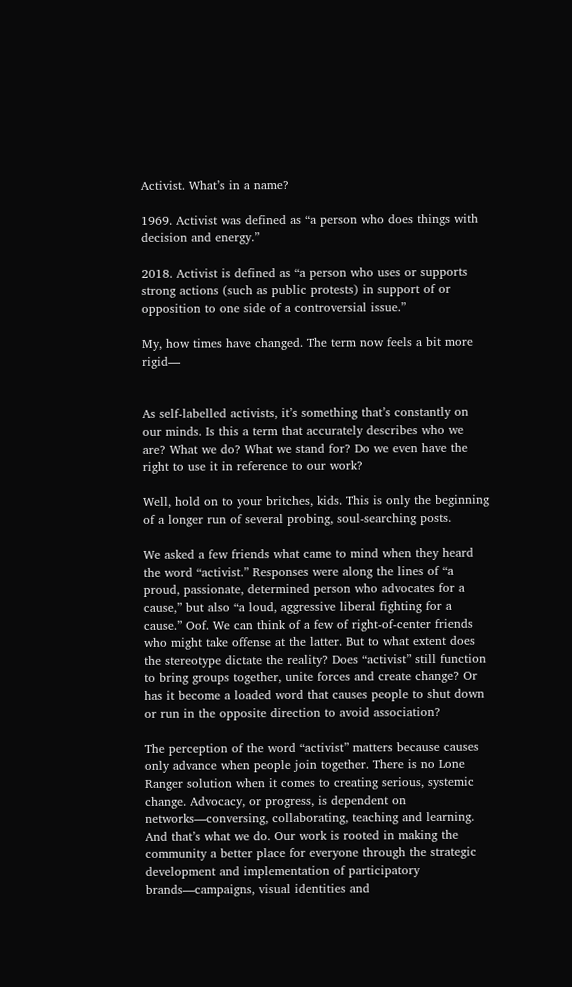Activist. What’s in a name?

1969. Activist was defined as “a person who does things with decision and energy.”

2018. Activist is defined as “a person who uses or supports strong actions (such as public protests) in support of or opposition to one side of a controversial issue.”

My, how times have changed. The term now feels a bit more rigid—


As self-labelled activists, it’s something that’s constantly on our minds. Is this a term that accurately describes who we are? What we do? What we stand for? Do we even have the right to use it in reference to our work?

Well, hold on to your britches, kids. This is only the beginning of a longer run of several probing, soul-searching posts.

We asked a few friends what came to mind when they heard the word “activist.” Responses were along the lines of “a proud, passionate, determined person who advocates for a cause,” but also “a loud, aggressive liberal fighting for a cause.” Oof. We can think of a few of right-of-center friends who might take offense at the latter. But to what extent does the stereotype dictate the reality? Does “activist” still function to bring groups together, unite forces and create change? Or has it become a loaded word that causes people to shut down or run in the opposite direction to avoid association?

The perception of the word “activist” matters because causes only advance when people join together. There is no Lone Ranger solution when it comes to creating serious, systemic change. Advocacy, or progress, is dependent on networks—conversing, collaborating, teaching and learning. And that’s what we do. Our work is rooted in making the community a better place for everyone through the strategic development and implementation of participatory brands—campaigns, visual identities and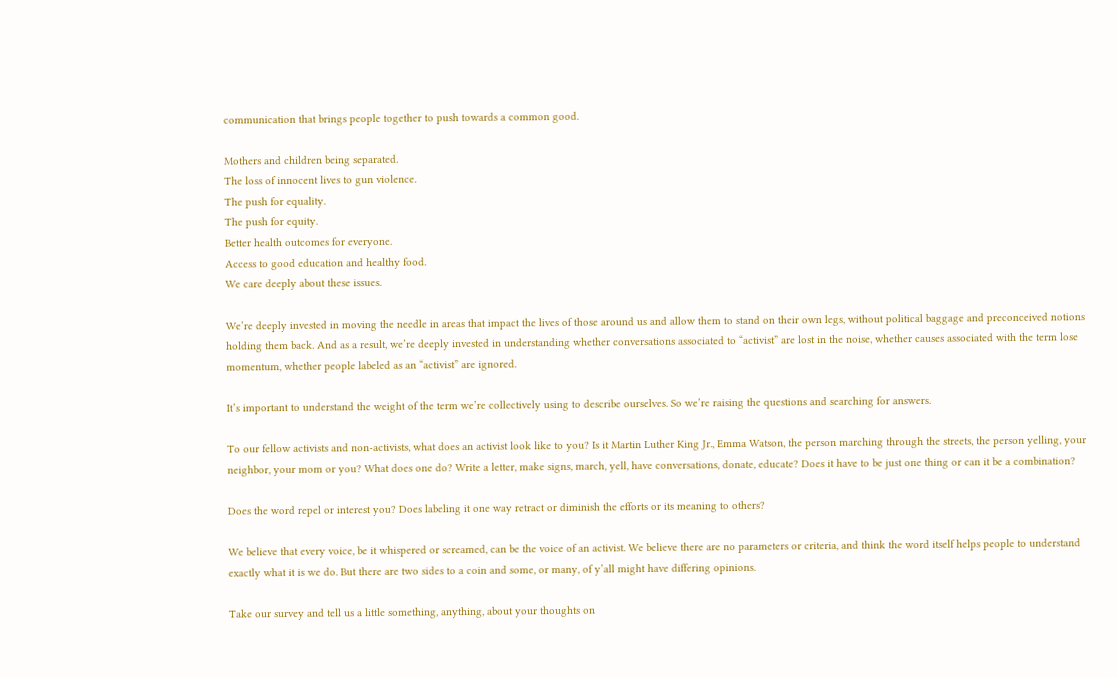communication that brings people together to push towards a common good.

Mothers and children being separated.
The loss of innocent lives to gun violence.
The push for equality.
The push for equity.
Better health outcomes for everyone.
Access to good education and healthy food.
We care deeply about these issues.

We’re deeply invested in moving the needle in areas that impact the lives of those around us and allow them to stand on their own legs, without political baggage and preconceived notions holding them back. And as a result, we’re deeply invested in understanding whether conversations associated to “activist” are lost in the noise, whether causes associated with the term lose momentum, whether people labeled as an “activist” are ignored.

It’s important to understand the weight of the term we’re collectively using to describe ourselves. So we’re raising the questions and searching for answers.

To our fellow activists and non-activists, what does an activist look like to you? Is it Martin Luther King Jr., Emma Watson, the person marching through the streets, the person yelling, your neighbor, your mom or you? What does one do? Write a letter, make signs, march, yell, have conversations, donate, educate? Does it have to be just one thing or can it be a combination?

Does the word repel or interest you? Does labeling it one way retract or diminish the efforts or its meaning to others?

We believe that every voice, be it whispered or screamed, can be the voice of an activist. We believe there are no parameters or criteria, and think the word itself helps people to understand exactly what it is we do. But there are two sides to a coin and some, or many, of y’all might have differing opinions.

Take our survey and tell us a little something, anything, about your thoughts on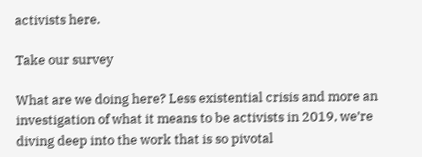activists here.

Take our survey

What are we doing here? Less existential crisis and more an investigation of what it means to be activists in 2019, we’re diving deep into the work that is so pivotal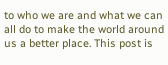to who we are and what we can all do to make the world around us a better place. This post is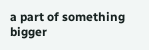a part of something bigger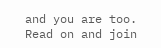and you are too. Read on and join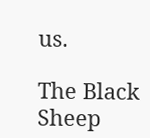us.

The Black Sheep